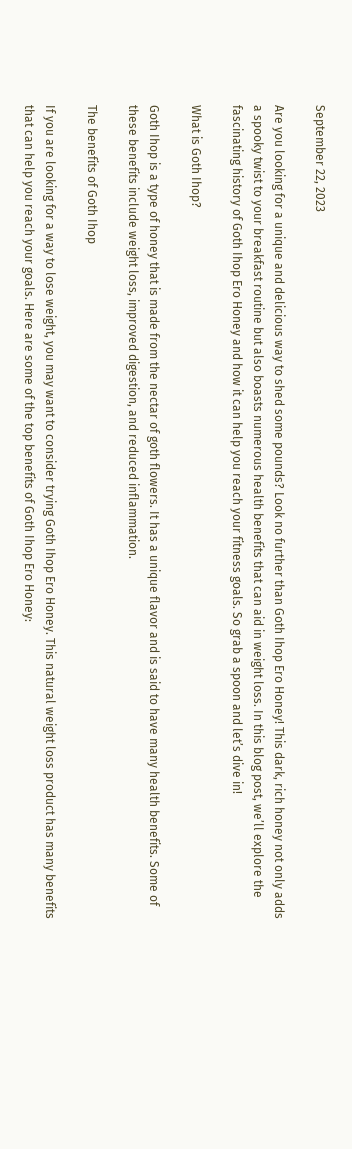September 22, 2023

Are you looking for a unique and delicious way to shed some pounds? Look no further than Goth Ihop Ero Honey! This dark, rich honey not only adds a spooky twist to your breakfast routine but also boasts numerous health benefits that can aid in weight loss. In this blog post, we’ll explore the fascinating history of Goth Ihop Ero Honey and how it can help you reach your fitness goals. So grab a spoon and let’s dive in!

What is Goth Ihop?

Goth Ihop is a type of honey that is made from the nectar of goth flowers. It has a unique flavor and is said to have many health benefits. Some of these benefits include weight loss, improved digestion, and reduced inflammation.

The benefits of Goth Ihop

If you are looking for a way to lose weight, you may want to consider trying Goth Ihop Ero Honey. This natural weight loss product has many benefits that can help you reach your goals. Here are some of the top benefits of Goth Ihop Ero Honey: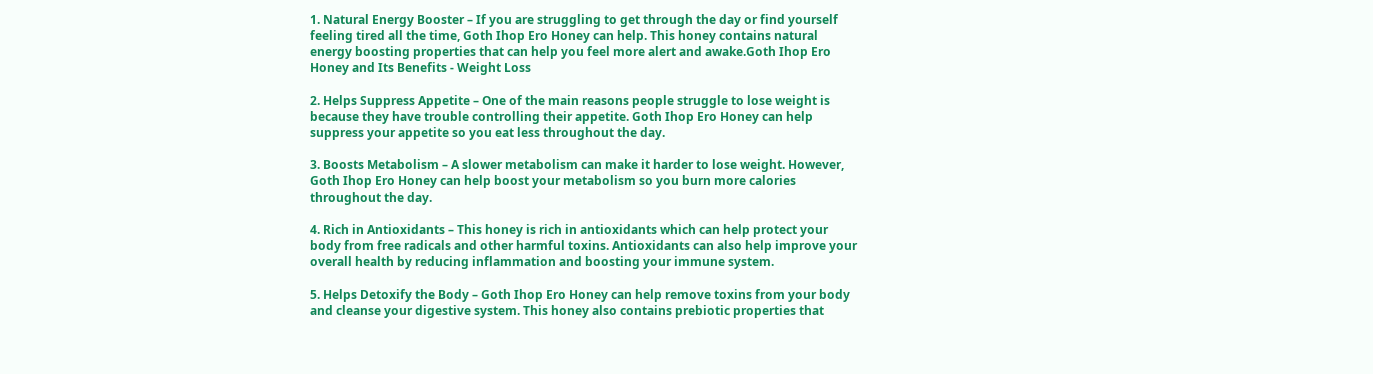1. Natural Energy Booster – If you are struggling to get through the day or find yourself feeling tired all the time, Goth Ihop Ero Honey can help. This honey contains natural energy boosting properties that can help you feel more alert and awake.Goth Ihop Ero Honey and Its Benefits - Weight Loss

2. Helps Suppress Appetite – One of the main reasons people struggle to lose weight is because they have trouble controlling their appetite. Goth Ihop Ero Honey can help suppress your appetite so you eat less throughout the day.

3. Boosts Metabolism – A slower metabolism can make it harder to lose weight. However, Goth Ihop Ero Honey can help boost your metabolism so you burn more calories throughout the day.

4. Rich in Antioxidants – This honey is rich in antioxidants which can help protect your body from free radicals and other harmful toxins. Antioxidants can also help improve your overall health by reducing inflammation and boosting your immune system.

5. Helps Detoxify the Body – Goth Ihop Ero Honey can help remove toxins from your body and cleanse your digestive system. This honey also contains prebiotic properties that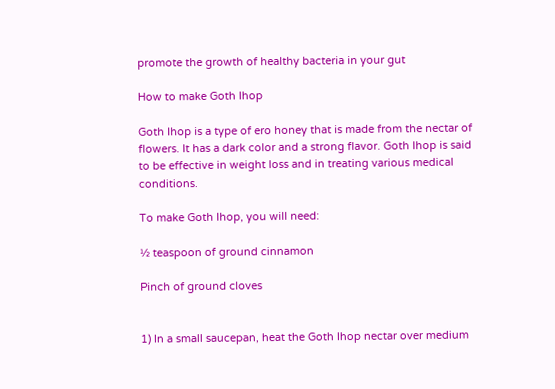promote the growth of healthy bacteria in your gut

How to make Goth Ihop

Goth Ihop is a type of ero honey that is made from the nectar of flowers. It has a dark color and a strong flavor. Goth Ihop is said to be effective in weight loss and in treating various medical conditions.

To make Goth Ihop, you will need:

½ teaspoon of ground cinnamon

Pinch of ground cloves


1) In a small saucepan, heat the Goth Ihop nectar over medium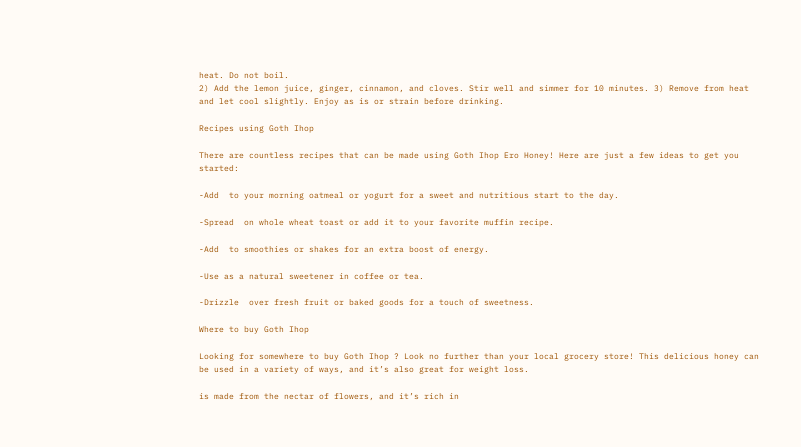heat. Do not boil.
2) Add the lemon juice, ginger, cinnamon, and cloves. Stir well and simmer for 10 minutes. 3) Remove from heat and let cool slightly. Enjoy as is or strain before drinking.

Recipes using Goth Ihop

There are countless recipes that can be made using Goth Ihop Ero Honey! Here are just a few ideas to get you started:

-Add  to your morning oatmeal or yogurt for a sweet and nutritious start to the day.

-Spread  on whole wheat toast or add it to your favorite muffin recipe.

-Add  to smoothies or shakes for an extra boost of energy.

-Use as a natural sweetener in coffee or tea.

-Drizzle  over fresh fruit or baked goods for a touch of sweetness.

Where to buy Goth Ihop

Looking for somewhere to buy Goth Ihop ? Look no further than your local grocery store! This delicious honey can be used in a variety of ways, and it’s also great for weight loss.

is made from the nectar of flowers, and it’s rich in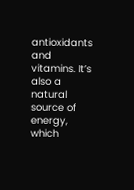antioxidants and vitamins. It’s also a natural source of energy, which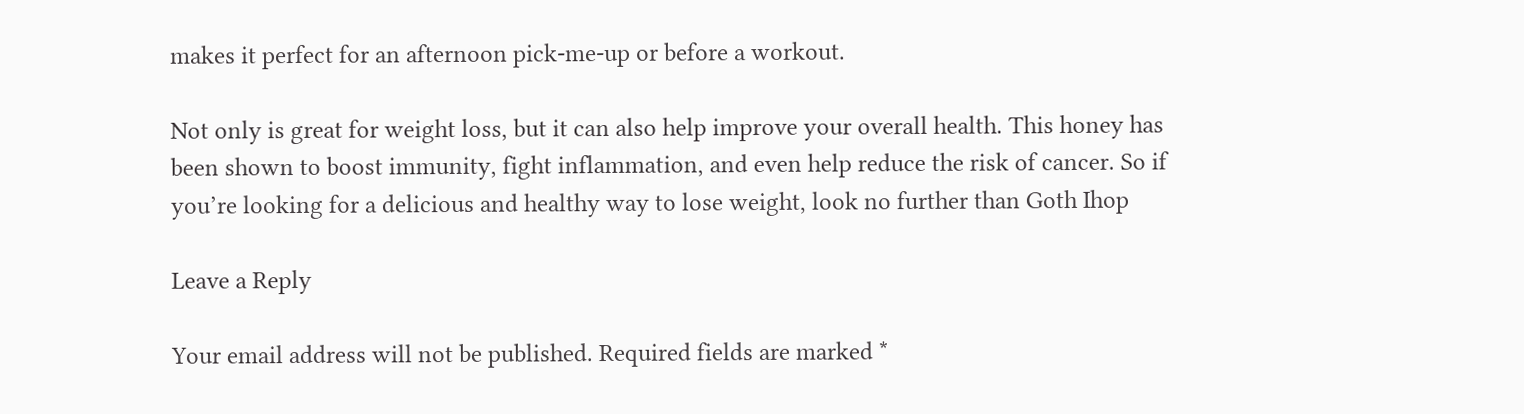makes it perfect for an afternoon pick-me-up or before a workout.

Not only is great for weight loss, but it can also help improve your overall health. This honey has been shown to boost immunity, fight inflammation, and even help reduce the risk of cancer. So if you’re looking for a delicious and healthy way to lose weight, look no further than Goth Ihop

Leave a Reply

Your email address will not be published. Required fields are marked *